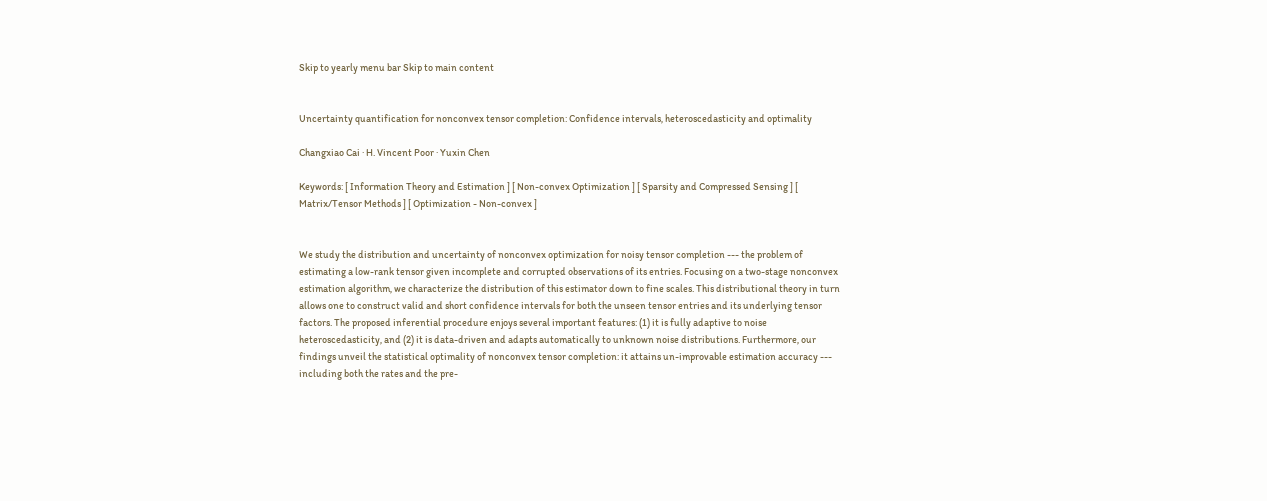Skip to yearly menu bar Skip to main content


Uncertainty quantification for nonconvex tensor completion: Confidence intervals, heteroscedasticity and optimality

Changxiao Cai · H. Vincent Poor · Yuxin Chen

Keywords: [ Information Theory and Estimation ] [ Non-convex Optimization ] [ Sparsity and Compressed Sensing ] [ Matrix/Tensor Methods ] [ Optimization - Non-convex ]


We study the distribution and uncertainty of nonconvex optimization for noisy tensor completion --- the problem of estimating a low-rank tensor given incomplete and corrupted observations of its entries. Focusing on a two-stage nonconvex estimation algorithm, we characterize the distribution of this estimator down to fine scales. This distributional theory in turn allows one to construct valid and short confidence intervals for both the unseen tensor entries and its underlying tensor factors. The proposed inferential procedure enjoys several important features: (1) it is fully adaptive to noise heteroscedasticity, and (2) it is data-driven and adapts automatically to unknown noise distributions. Furthermore, our findings unveil the statistical optimality of nonconvex tensor completion: it attains un-improvable estimation accuracy --- including both the rates and the pre-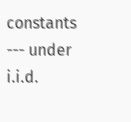constants --- under i.i.d.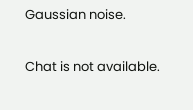Gaussian noise.

Chat is not available.